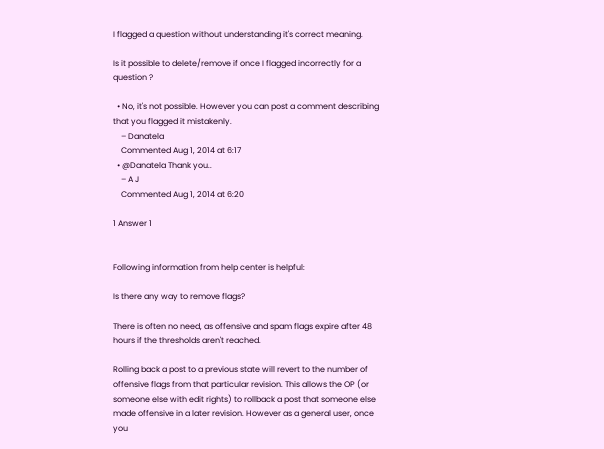I flagged a question without understanding it's correct meaning.

Is it possible to delete/remove if once I flagged incorrectly for a question ?

  • No, it's not possible. However you can post a comment describing that you flagged it mistakenly.
    – Danatela
    Commented Aug 1, 2014 at 6:17
  • @Danatela Thank you..
    – A J
    Commented Aug 1, 2014 at 6:20

1 Answer 1


Following information from help center is helpful:

Is there any way to remove flags?

There is often no need, as offensive and spam flags expire after 48 hours if the thresholds aren't reached.

Rolling back a post to a previous state will revert to the number of offensive flags from that particular revision. This allows the OP (or someone else with edit rights) to rollback a post that someone else made offensive in a later revision. However as a general user, once you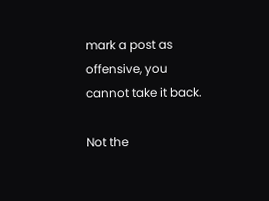mark a post as offensive, you cannot take it back.

Not the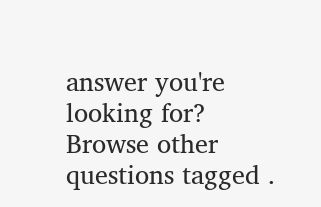answer you're looking for? Browse other questions tagged .